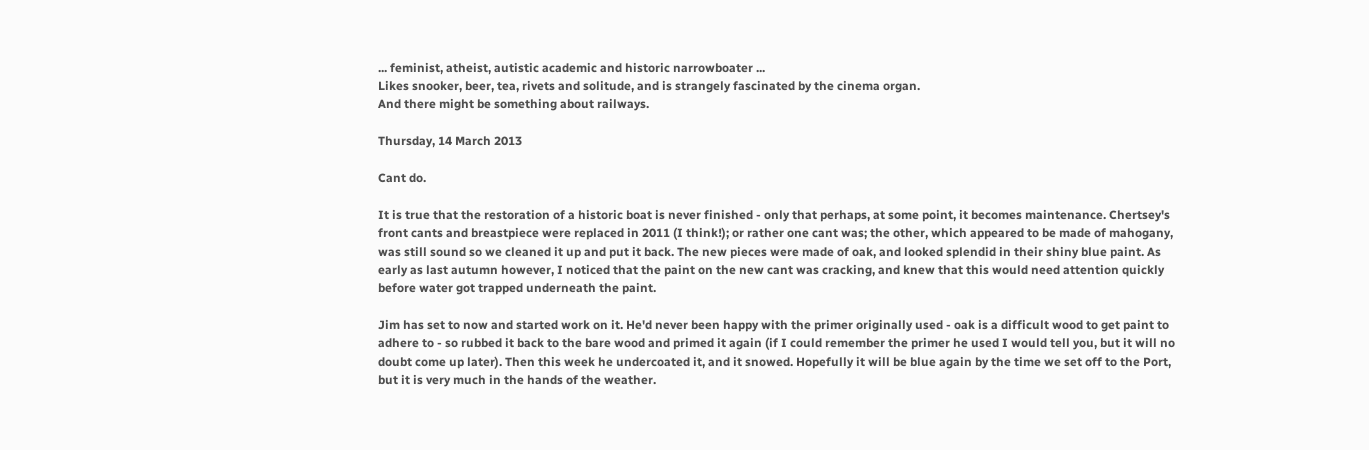... feminist, atheist, autistic academic and historic narrowboater ...
Likes snooker, beer, tea, rivets and solitude, and is strangely fascinated by the cinema organ.
And there might be something about railways.

Thursday, 14 March 2013

Cant do.

It is true that the restoration of a historic boat is never finished - only that perhaps, at some point, it becomes maintenance. Chertsey's front cants and breastpiece were replaced in 2011 (I think!); or rather one cant was; the other, which appeared to be made of mahogany, was still sound so we cleaned it up and put it back. The new pieces were made of oak, and looked splendid in their shiny blue paint. As early as last autumn however, I noticed that the paint on the new cant was cracking, and knew that this would need attention quickly before water got trapped underneath the paint.

Jim has set to now and started work on it. He'd never been happy with the primer originally used - oak is a difficult wood to get paint to adhere to - so rubbed it back to the bare wood and primed it again (if I could remember the primer he used I would tell you, but it will no doubt come up later). Then this week he undercoated it, and it snowed. Hopefully it will be blue again by the time we set off to the Port, but it is very much in the hands of the weather.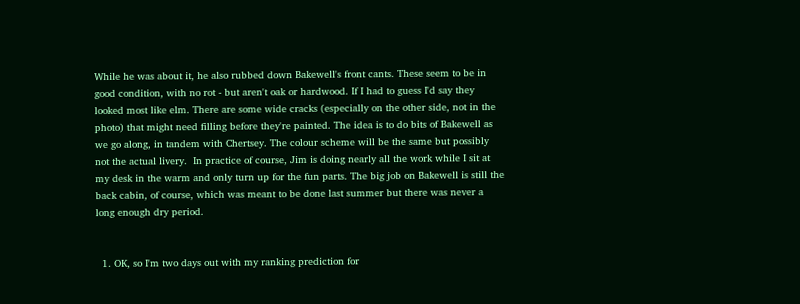While he was about it, he also rubbed down Bakewell's front cants. These seem to be in good condition, with no rot - but aren't oak or hardwood. If I had to guess I'd say they looked most like elm. There are some wide cracks (especially on the other side, not in the photo) that might need filling before they're painted. The idea is to do bits of Bakewell as we go along, in tandem with Chertsey. The colour scheme will be the same but possibly not the actual livery.  In practice of course, Jim is doing nearly all the work while I sit at my desk in the warm and only turn up for the fun parts. The big job on Bakewell is still the back cabin, of course, which was meant to be done last summer but there was never a long enough dry period.


  1. OK, so I'm two days out with my ranking prediction for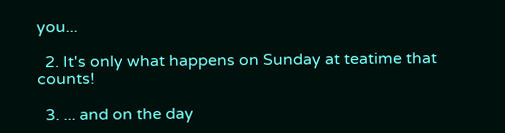you...

  2. It's only what happens on Sunday at teatime that counts!

  3. ... and on the day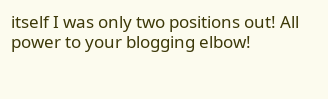itself I was only two positions out! All power to your blogging elbow!